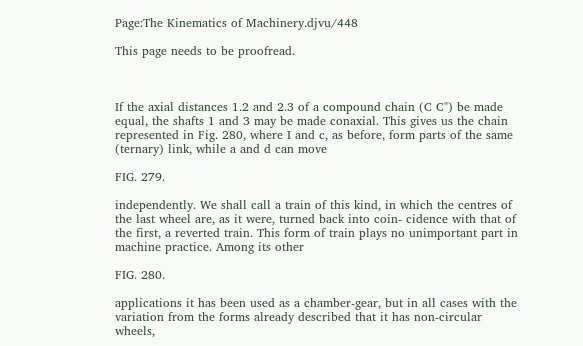Page:The Kinematics of Machinery.djvu/448

This page needs to be proofread.



If the axial distances 1.2 and 2.3 of a compound chain (C C") be made equal, the shafts 1 and 3 may be made conaxial. This gives us the chain represented in Fig. 280, where I and c, as before, form parts of the same (ternary) link, while a and d can move

FIG. 279.

independently. We shall call a train of this kind, in which the centres of the last wheel are, as it were, turned back into coin- cidence with that of the first, a reverted train. This form of train plays no unimportant part in machine practice. Among its other

FIG. 280.

applications it has been used as a chamber-gear, but in all cases with the variation from the forms already described that it has non-circular wheels,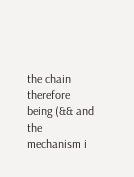the chain therefore being (&& and the mechanism i